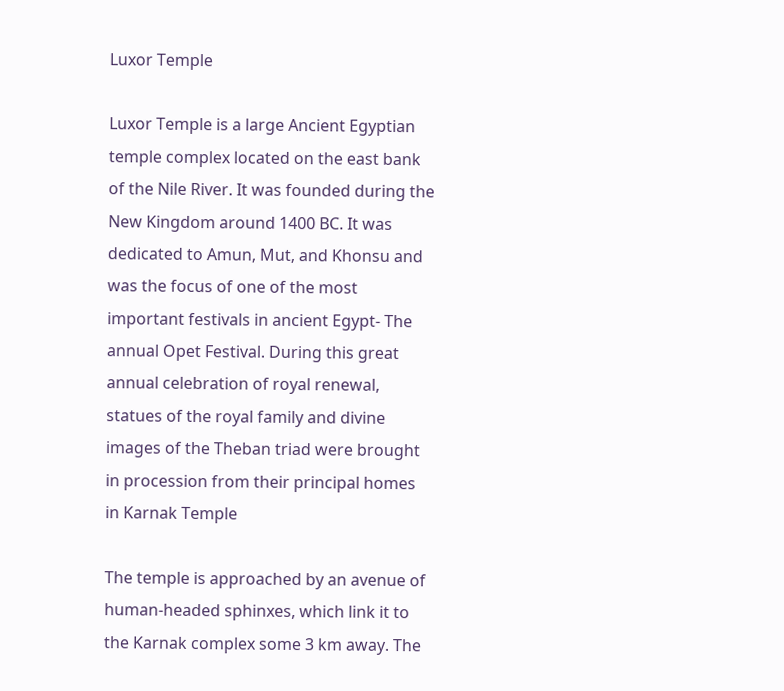Luxor Temple

Luxor Temple is a large Ancient Egyptian temple complex located on the east bank of the Nile River. It was founded during the New Kingdom around 1400 BC. It was dedicated to Amun, Mut, and Khonsu and was the focus of one of the most important festivals in ancient Egypt- The annual Opet Festival. During this great annual celebration of royal renewal, statues of the royal family and divine images of the Theban triad were brought in procession from their principal homes in Karnak Temple

The temple is approached by an avenue of human-headed sphinxes, which link it to the Karnak complex some 3 km away. The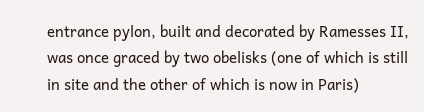entrance pylon, built and decorated by Ramesses II, was once graced by two obelisks (one of which is still in site and the other of which is now in Paris)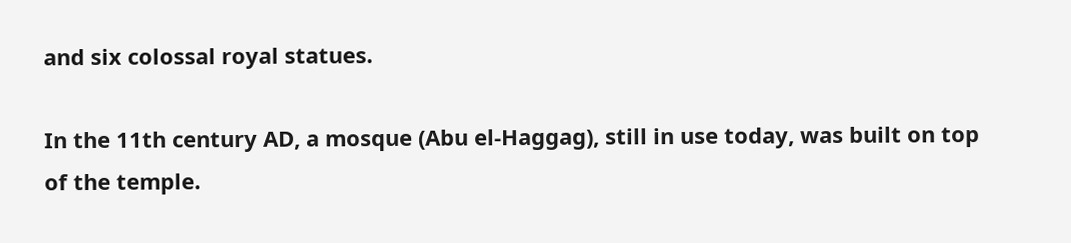and six colossal royal statues.

In the 11th century AD, a mosque (Abu el-Haggag), still in use today, was built on top of the temple.